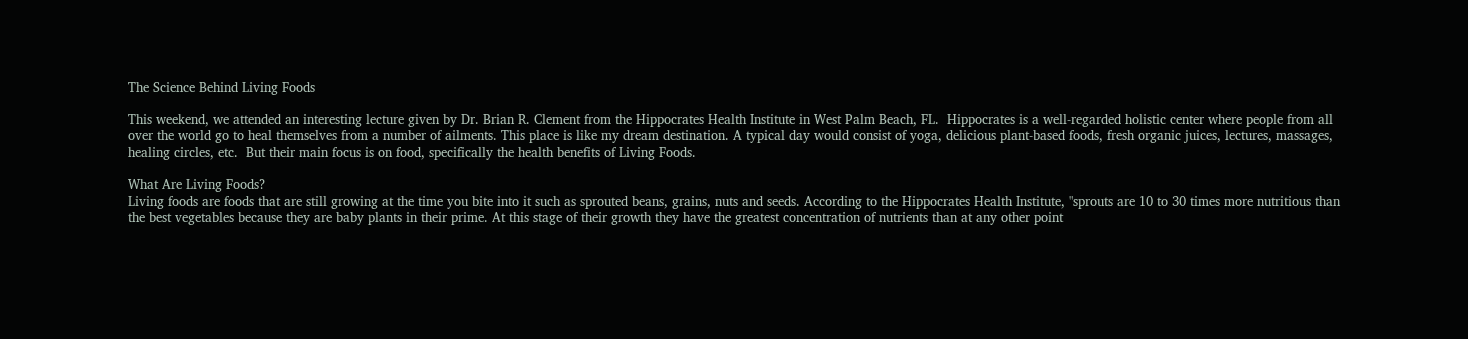The Science Behind Living Foods

This weekend, we attended an interesting lecture given by Dr. Brian R. Clement from the Hippocrates Health Institute in West Palm Beach, FL.  Hippocrates is a well-regarded holistic center where people from all over the world go to heal themselves from a number of ailments. This place is like my dream destination. A typical day would consist of yoga, delicious plant-based foods, fresh organic juices, lectures, massages, healing circles, etc.  But their main focus is on food, specifically the health benefits of Living Foods.

What Are Living Foods?
Living foods are foods that are still growing at the time you bite into it such as sprouted beans, grains, nuts and seeds. According to the Hippocrates Health Institute, "sprouts are 10 to 30 times more nutritious than the best vegetables because they are baby plants in their prime. At this stage of their growth they have the greatest concentration of nutrients than at any other point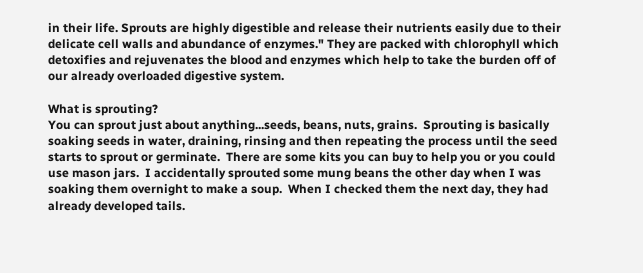in their life. Sprouts are highly digestible and release their nutrients easily due to their delicate cell walls and abundance of enzymes." They are packed with chlorophyll which detoxifies and rejuvenates the blood and enzymes which help to take the burden off of our already overloaded digestive system.

What is sprouting?
You can sprout just about anything...seeds, beans, nuts, grains.  Sprouting is basically soaking seeds in water, draining, rinsing and then repeating the process until the seed starts to sprout or germinate.  There are some kits you can buy to help you or you could use mason jars.  I accidentally sprouted some mung beans the other day when I was soaking them overnight to make a soup.  When I checked them the next day, they had already developed tails.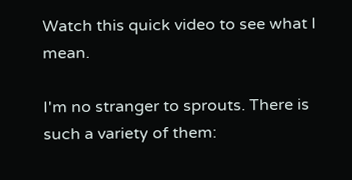Watch this quick video to see what I mean.

I'm no stranger to sprouts. There is such a variety of them: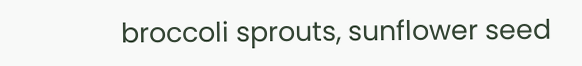broccoli sprouts, sunflower seed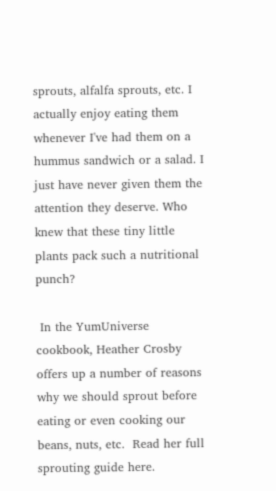sprouts, alfalfa sprouts, etc. I actually enjoy eating them whenever I've had them on a hummus sandwich or a salad. I just have never given them the attention they deserve. Who knew that these tiny little plants pack such a nutritional punch?

 In the YumUniverse cookbook, Heather Crosby offers up a number of reasons why we should sprout before eating or even cooking our beans, nuts, etc.  Read her full sprouting guide here.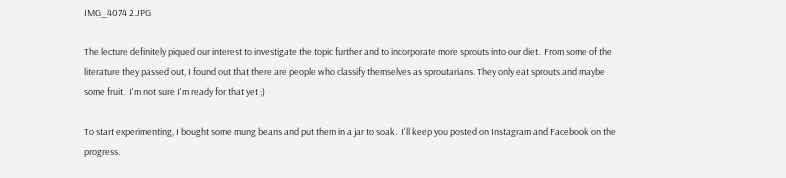IMG_4074 2.JPG

The lecture definitely piqued our interest to investigate the topic further and to incorporate more sprouts into our diet.  From some of the literature they passed out, I found out that there are people who classify themselves as sproutarians. They only eat sprouts and maybe some fruit.  I'm not sure I'm ready for that yet ;)

To start experimenting, I bought some mung beans and put them in a jar to soak.  I'll keep you posted on Instagram and Facebook on the progress.